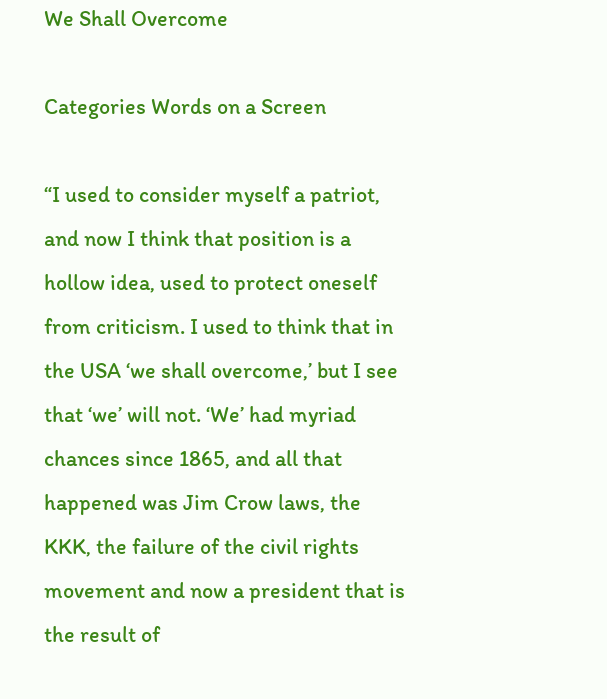We Shall Overcome

Categories Words on a Screen

“I used to consider myself a patriot, and now I think that position is a hollow idea, used to protect oneself from criticism. I used to think that in the USA ‘we shall overcome,’ but I see that ‘we’ will not. ‘We’ had myriad chances since 1865, and all that happened was Jim Crow laws, the KKK, the failure of the civil rights movement and now a president that is the result of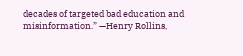decades of targeted bad education and misinformation.” —Henry Rollins,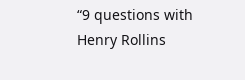“9 questions with Henry Rollins